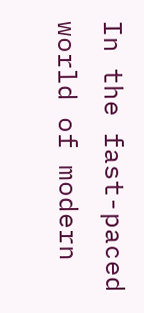In the fast-paced world of modern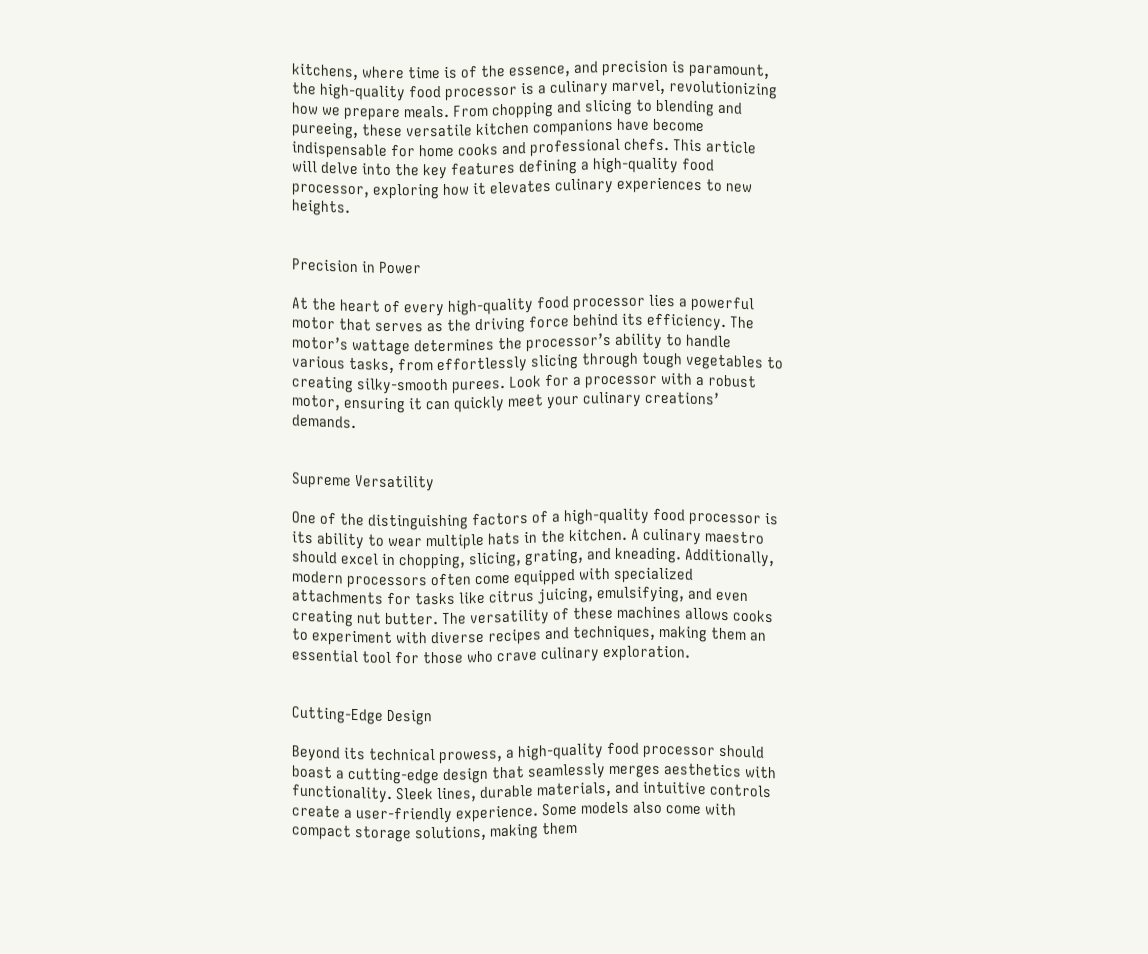kitchens, where time is of the essence, and precision is paramount, the high-quality food processor is a culinary marvel, revolutionizing how we prepare meals. From chopping and slicing to blending and pureeing, these versatile kitchen companions have become indispensable for home cooks and professional chefs. This article will delve into the key features defining a high-quality food processor, exploring how it elevates culinary experiences to new heights.


Precision in Power

At the heart of every high-quality food processor lies a powerful motor that serves as the driving force behind its efficiency. The motor’s wattage determines the processor’s ability to handle various tasks, from effortlessly slicing through tough vegetables to creating silky-smooth purees. Look for a processor with a robust motor, ensuring it can quickly meet your culinary creations’ demands.


Supreme Versatility

One of the distinguishing factors of a high-quality food processor is its ability to wear multiple hats in the kitchen. A culinary maestro should excel in chopping, slicing, grating, and kneading. Additionally, modern processors often come equipped with specialized attachments for tasks like citrus juicing, emulsifying, and even creating nut butter. The versatility of these machines allows cooks to experiment with diverse recipes and techniques, making them an essential tool for those who crave culinary exploration.


Cutting-Edge Design

Beyond its technical prowess, a high-quality food processor should boast a cutting-edge design that seamlessly merges aesthetics with functionality. Sleek lines, durable materials, and intuitive controls create a user-friendly experience. Some models also come with compact storage solutions, making them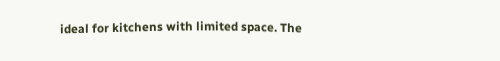ideal for kitchens with limited space. The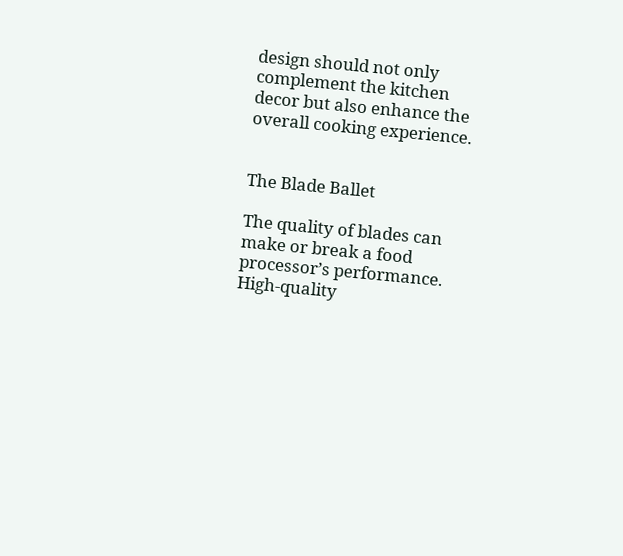design should not only complement the kitchen decor but also enhance the overall cooking experience.


The Blade Ballet

The quality of blades can make or break a food processor’s performance. High-quality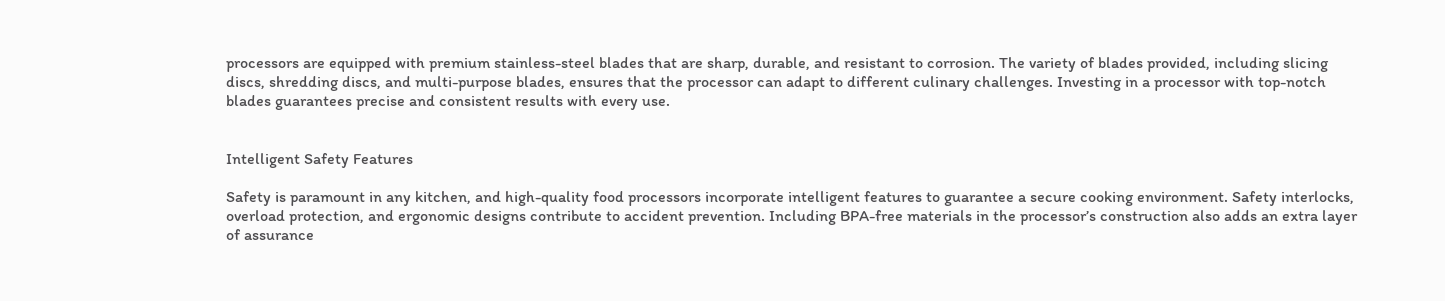processors are equipped with premium stainless-steel blades that are sharp, durable, and resistant to corrosion. The variety of blades provided, including slicing discs, shredding discs, and multi-purpose blades, ensures that the processor can adapt to different culinary challenges. Investing in a processor with top-notch blades guarantees precise and consistent results with every use.


Intelligent Safety Features

Safety is paramount in any kitchen, and high-quality food processors incorporate intelligent features to guarantee a secure cooking environment. Safety interlocks, overload protection, and ergonomic designs contribute to accident prevention. Including BPA-free materials in the processor’s construction also adds an extra layer of assurance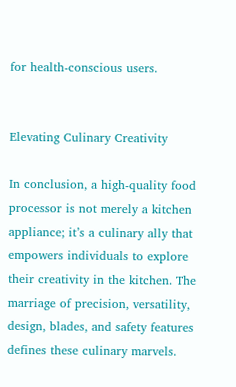for health-conscious users.


Elevating Culinary Creativity

In conclusion, a high-quality food processor is not merely a kitchen appliance; it’s a culinary ally that empowers individuals to explore their creativity in the kitchen. The marriage of precision, versatility, design, blades, and safety features defines these culinary marvels.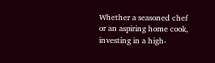Whether a seasoned chef or an aspiring home cook, investing in a high-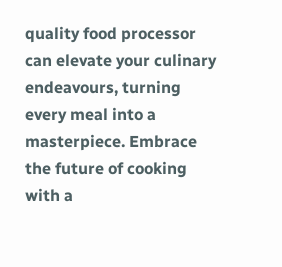quality food processor can elevate your culinary endeavours, turning every meal into a masterpiece. Embrace the future of cooking with a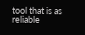tool that is as reliable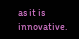as it is innovative.